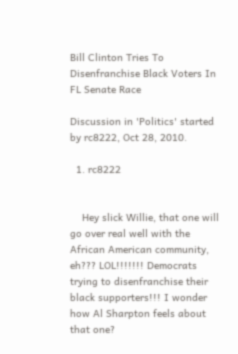Bill Clinton Tries To Disenfranchise Black Voters In FL Senate Race

Discussion in 'Politics' started by rc8222, Oct 28, 2010.

  1. rc8222


    Hey slick Willie, that one will go over real well with the African American community, eh??? LOL!!!!!!! Democrats trying to disenfranchise their black supporters!!! I wonder how Al Sharpton feels about that one?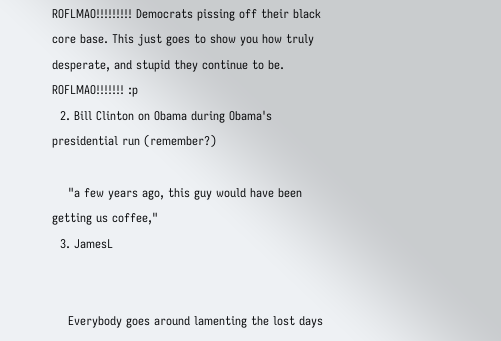ROFLMAO!!!!!!!!! Democrats pissing off their black core base. This just goes to show you how truly desperate, and stupid they continue to be. ROFLMAO!!!!!!! :p
  2. Bill Clinton on Obama during Obama's presidential run (remember?)

    "a few years ago, this guy would have been getting us coffee,"
  3. JamesL


    Everybody goes around lamenting the lost days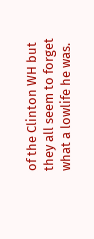of the Clinton WH but they all seem to forget what a lowlife he was.